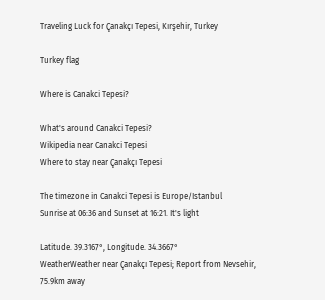Traveling Luck for Çanakçı Tepesi, Kırşehir, Turkey

Turkey flag

Where is Canakci Tepesi?

What's around Canakci Tepesi?
Wikipedia near Canakci Tepesi
Where to stay near Çanakçı Tepesi

The timezone in Canakci Tepesi is Europe/Istanbul
Sunrise at 06:36 and Sunset at 16:21. It's light

Latitude. 39.3167°, Longitude. 34.3667°
WeatherWeather near Çanakçı Tepesi; Report from Nevsehir, 75.9km away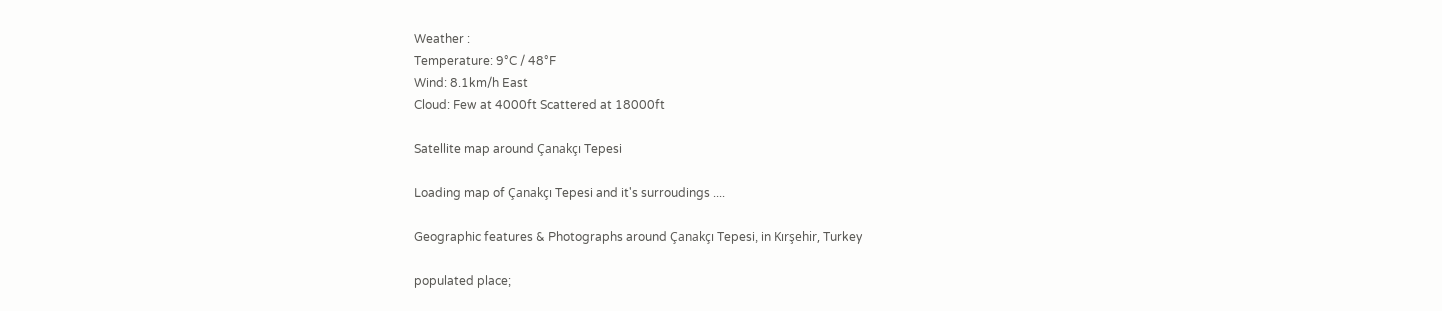Weather :
Temperature: 9°C / 48°F
Wind: 8.1km/h East
Cloud: Few at 4000ft Scattered at 18000ft

Satellite map around Çanakçı Tepesi

Loading map of Çanakçı Tepesi and it's surroudings ....

Geographic features & Photographs around Çanakçı Tepesi, in Kırşehir, Turkey

populated place;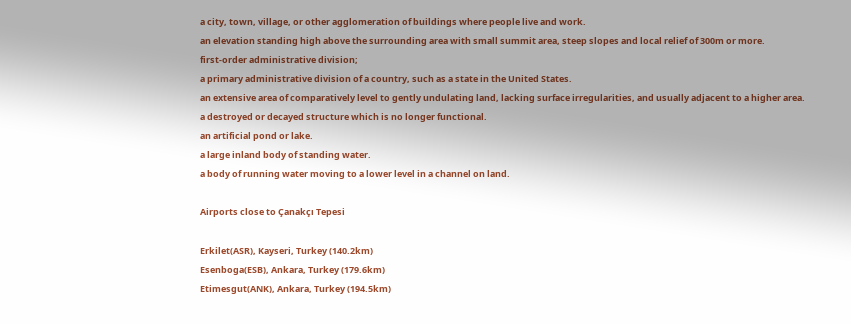a city, town, village, or other agglomeration of buildings where people live and work.
an elevation standing high above the surrounding area with small summit area, steep slopes and local relief of 300m or more.
first-order administrative division;
a primary administrative division of a country, such as a state in the United States.
an extensive area of comparatively level to gently undulating land, lacking surface irregularities, and usually adjacent to a higher area.
a destroyed or decayed structure which is no longer functional.
an artificial pond or lake.
a large inland body of standing water.
a body of running water moving to a lower level in a channel on land.

Airports close to Çanakçı Tepesi

Erkilet(ASR), Kayseri, Turkey (140.2km)
Esenboga(ESB), Ankara, Turkey (179.6km)
Etimesgut(ANK), Ankara, Turkey (194.5km)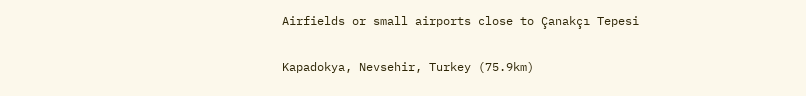Airfields or small airports close to Çanakçı Tepesi

Kapadokya, Nevsehir, Turkey (75.9km)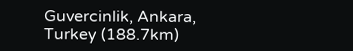Guvercinlik, Ankara, Turkey (188.7km)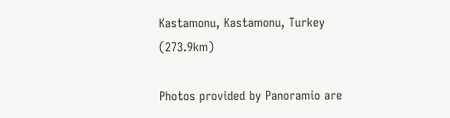Kastamonu, Kastamonu, Turkey (273.9km)

Photos provided by Panoramio are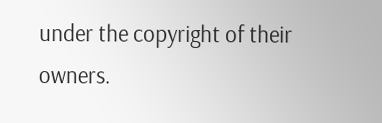under the copyright of their owners.